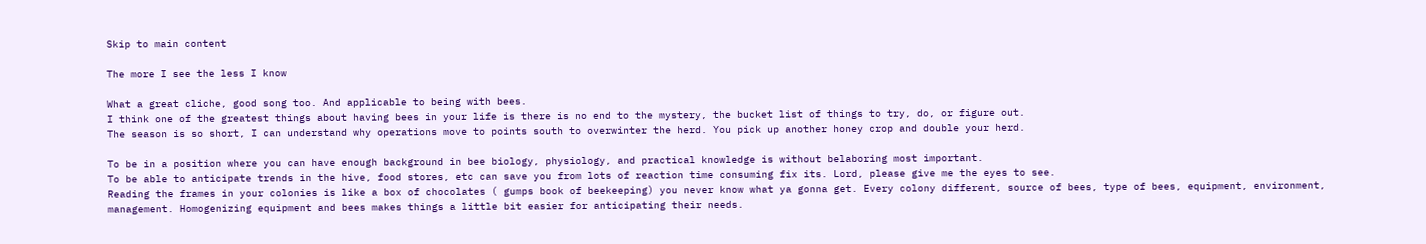Skip to main content

The more I see the less I know

What a great cliche, good song too. And applicable to being with bees.
I think one of the greatest things about having bees in your life is there is no end to the mystery, the bucket list of things to try, do, or figure out.
The season is so short, I can understand why operations move to points south to overwinter the herd. You pick up another honey crop and double your herd.

To be in a position where you can have enough background in bee biology, physiology, and practical knowledge is without belaboring most important.
To be able to anticipate trends in the hive, food stores, etc can save you from lots of reaction time consuming fix its. Lord, please give me the eyes to see.
Reading the frames in your colonies is like a box of chocolates ( gumps book of beekeeping) you never know what ya gonna get. Every colony different, source of bees, type of bees, equipment, environment, management. Homogenizing equipment and bees makes things a little bit easier for anticipating their needs.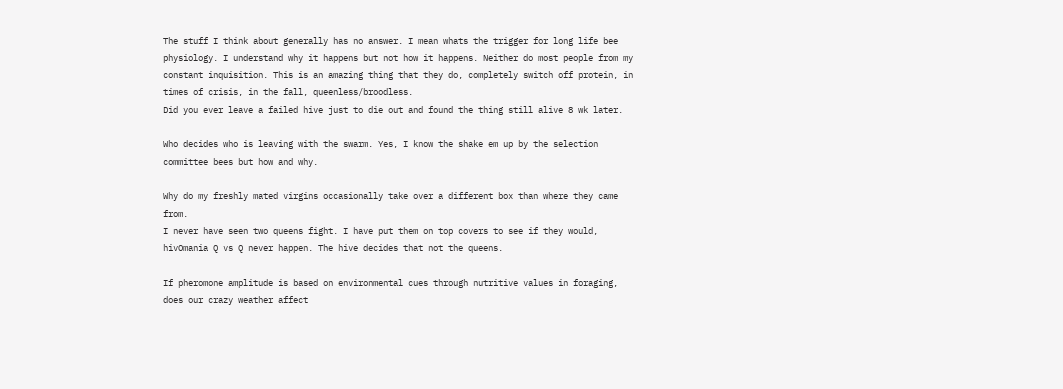The stuff I think about generally has no answer. I mean whats the trigger for long life bee physiology. I understand why it happens but not how it happens. Neither do most people from my constant inquisition. This is an amazing thing that they do, completely switch off protein, in times of crisis, in the fall, queenless/broodless.
Did you ever leave a failed hive just to die out and found the thing still alive 8 wk later.

Who decides who is leaving with the swarm. Yes, I know the shake em up by the selection committee bees but how and why.

Why do my freshly mated virgins occasionally take over a different box than where they came from.
I never have seen two queens fight. I have put them on top covers to see if they would, hivOmania Q vs Q never happen. The hive decides that not the queens.

If pheromone amplitude is based on environmental cues through nutritive values in foraging, does our crazy weather affect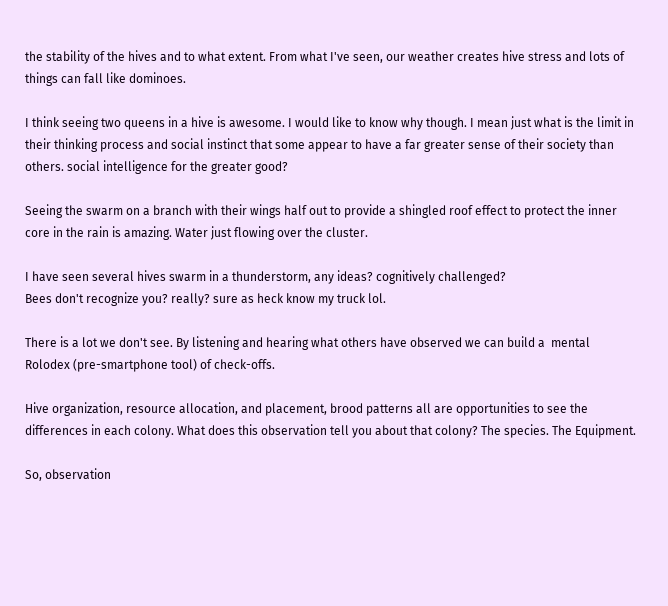the stability of the hives and to what extent. From what I've seen, our weather creates hive stress and lots of things can fall like dominoes.

I think seeing two queens in a hive is awesome. I would like to know why though. I mean just what is the limit in their thinking process and social instinct that some appear to have a far greater sense of their society than others. social intelligence for the greater good?

Seeing the swarm on a branch with their wings half out to provide a shingled roof effect to protect the inner core in the rain is amazing. Water just flowing over the cluster.

I have seen several hives swarm in a thunderstorm, any ideas? cognitively challenged?
Bees don't recognize you? really? sure as heck know my truck lol.

There is a lot we don't see. By listening and hearing what others have observed we can build a  mental Rolodex (pre-smartphone tool) of check-offs.

Hive organization, resource allocation, and placement, brood patterns all are opportunities to see the differences in each colony. What does this observation tell you about that colony? The species. The Equipment.

So, observation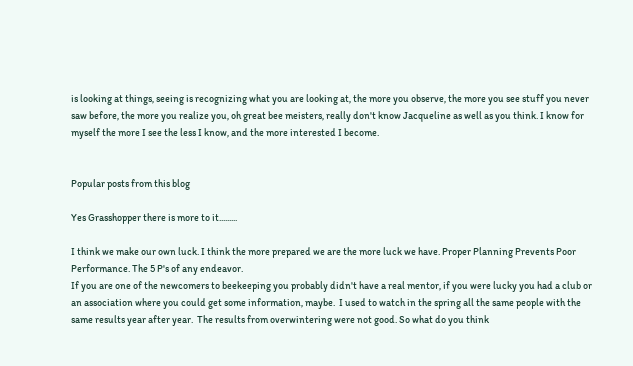is looking at things, seeing is recognizing what you are looking at, the more you observe, the more you see stuff you never saw before, the more you realize you, oh great bee meisters, really don't know Jacqueline as well as you think. I know for myself the more I see the less I know, and the more interested I become.


Popular posts from this blog

Yes Grasshopper there is more to it.........

I think we make our own luck. I think the more prepared we are the more luck we have. Proper Planning Prevents Poor Performance. The 5 P's of any endeavor.
If you are one of the newcomers to beekeeping you probably didn't have a real mentor, if you were lucky you had a club or an association where you could get some information, maybe.  I used to watch in the spring all the same people with the same results year after year.  The results from overwintering were not good. So what do you think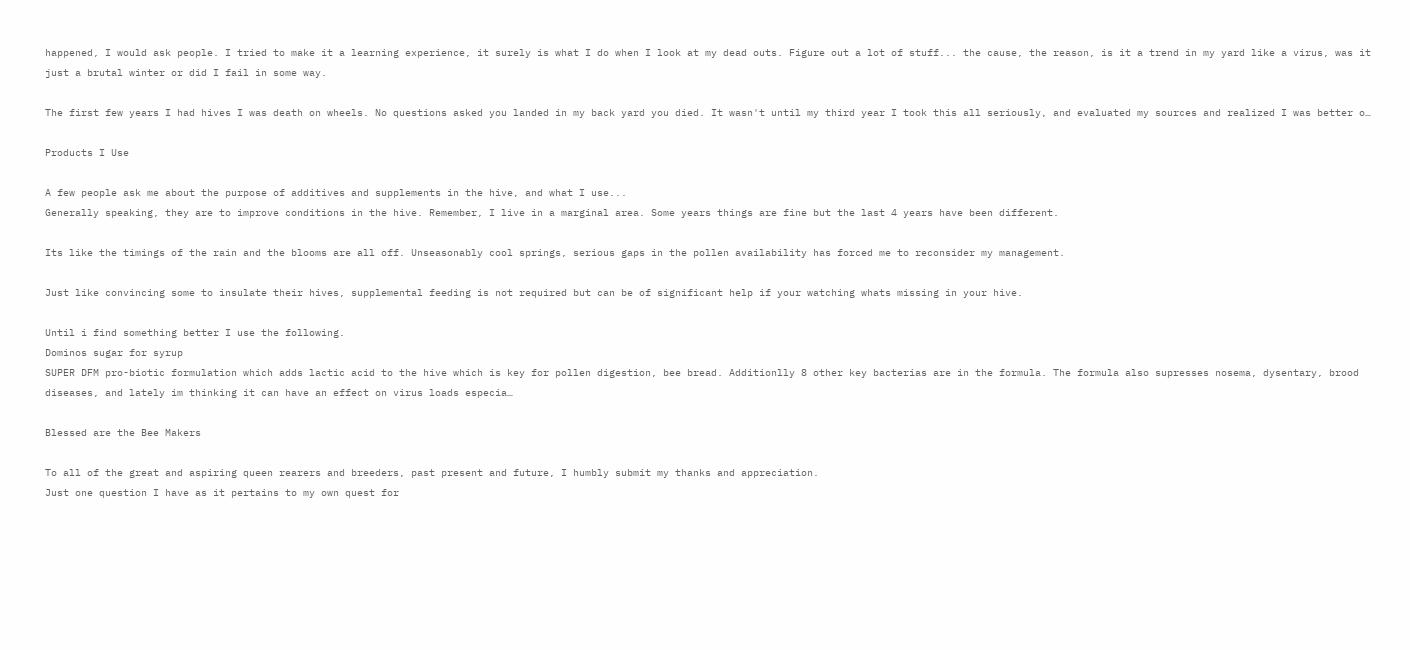happened, I would ask people. I tried to make it a learning experience, it surely is what I do when I look at my dead outs. Figure out a lot of stuff... the cause, the reason, is it a trend in my yard like a virus, was it just a brutal winter or did I fail in some way.

The first few years I had hives I was death on wheels. No questions asked you landed in my back yard you died. It wasn't until my third year I took this all seriously, and evaluated my sources and realized I was better o…

Products I Use

A few people ask me about the purpose of additives and supplements in the hive, and what I use...
Generally speaking, they are to improve conditions in the hive. Remember, I live in a marginal area. Some years things are fine but the last 4 years have been different.

Its like the timings of the rain and the blooms are all off. Unseasonably cool springs, serious gaps in the pollen availability has forced me to reconsider my management.

Just like convincing some to insulate their hives, supplemental feeding is not required but can be of significant help if your watching whats missing in your hive.

Until i find something better I use the following.
Dominos sugar for syrup
SUPER DFM pro-biotic formulation which adds lactic acid to the hive which is key for pollen digestion, bee bread. Additionlly 8 other key bacterias are in the formula. The formula also supresses nosema, dysentary, brood diseases, and lately im thinking it can have an effect on virus loads especia…

Blessed are the Bee Makers

To all of the great and aspiring queen rearers and breeders, past present and future, I humbly submit my thanks and appreciation.
Just one question I have as it pertains to my own quest for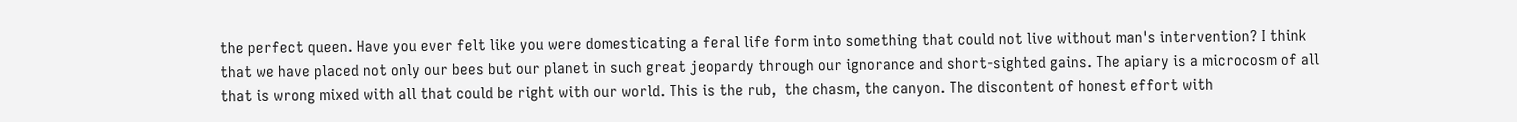the perfect queen. Have you ever felt like you were domesticating a feral life form into something that could not live without man's intervention? I think that we have placed not only our bees but our planet in such great jeopardy through our ignorance and short-sighted gains. The apiary is a microcosm of all that is wrong mixed with all that could be right with our world. This is the rub,  the chasm, the canyon. The discontent of honest effort with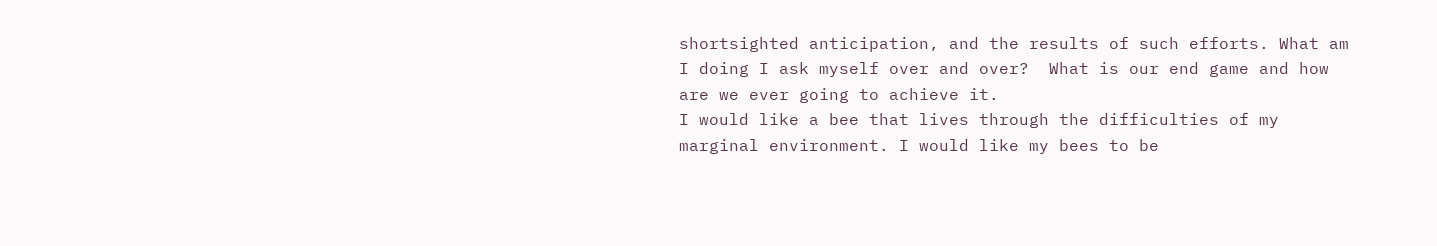shortsighted anticipation, and the results of such efforts. What am I doing I ask myself over and over?  What is our end game and how are we ever going to achieve it.
I would like a bee that lives through the difficulties of my marginal environment. I would like my bees to be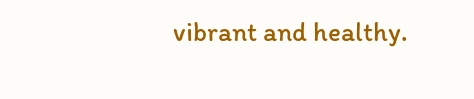vibrant and healthy.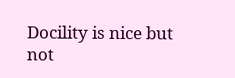Docility is nice but not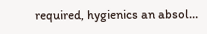required, hygienics an absol…